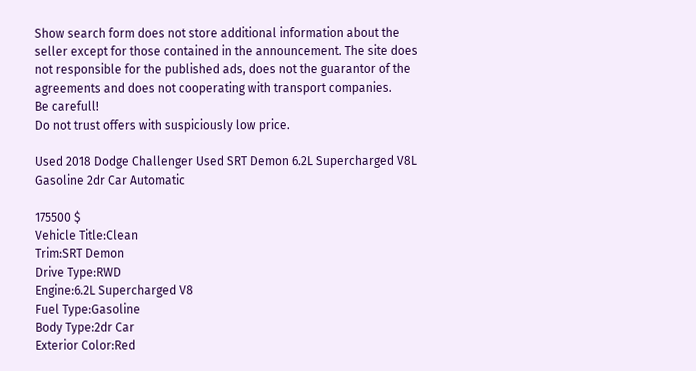Show search form does not store additional information about the seller except for those contained in the announcement. The site does not responsible for the published ads, does not the guarantor of the agreements and does not cooperating with transport companies.
Be carefull!
Do not trust offers with suspiciously low price.

Used 2018 Dodge Challenger Used SRT Demon 6.2L Supercharged V8L Gasoline 2dr Car Automatic

175500 $
Vehicle Title:Clean
Trim:SRT Demon
Drive Type:RWD
Engine:6.2L Supercharged V8
Fuel Type:Gasoline
Body Type:2dr Car
Exterior Color:Red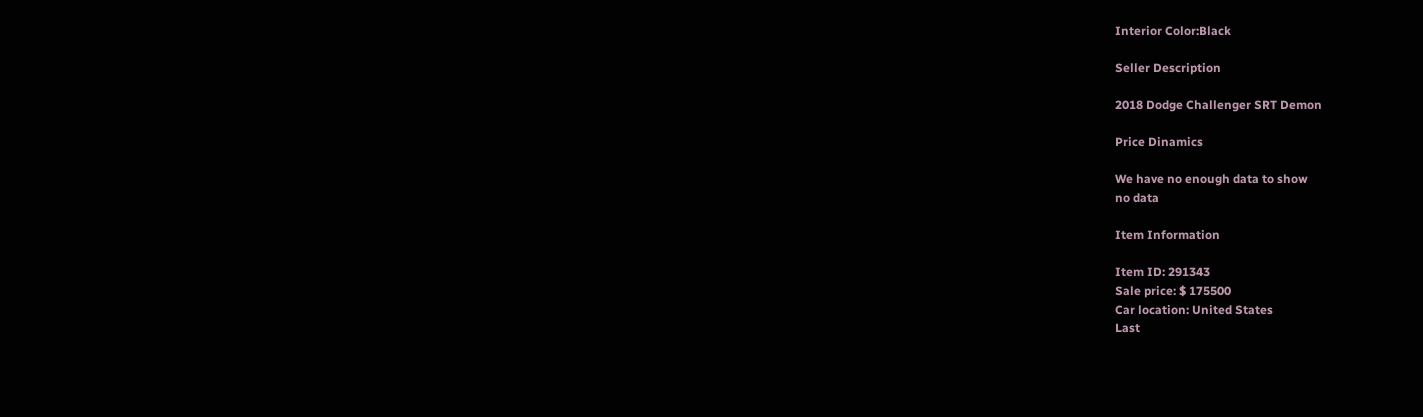Interior Color:Black

Seller Description

2018 Dodge Challenger SRT Demon

Price Dinamics

We have no enough data to show
no data

Item Information

Item ID: 291343
Sale price: $ 175500
Car location: United States
Last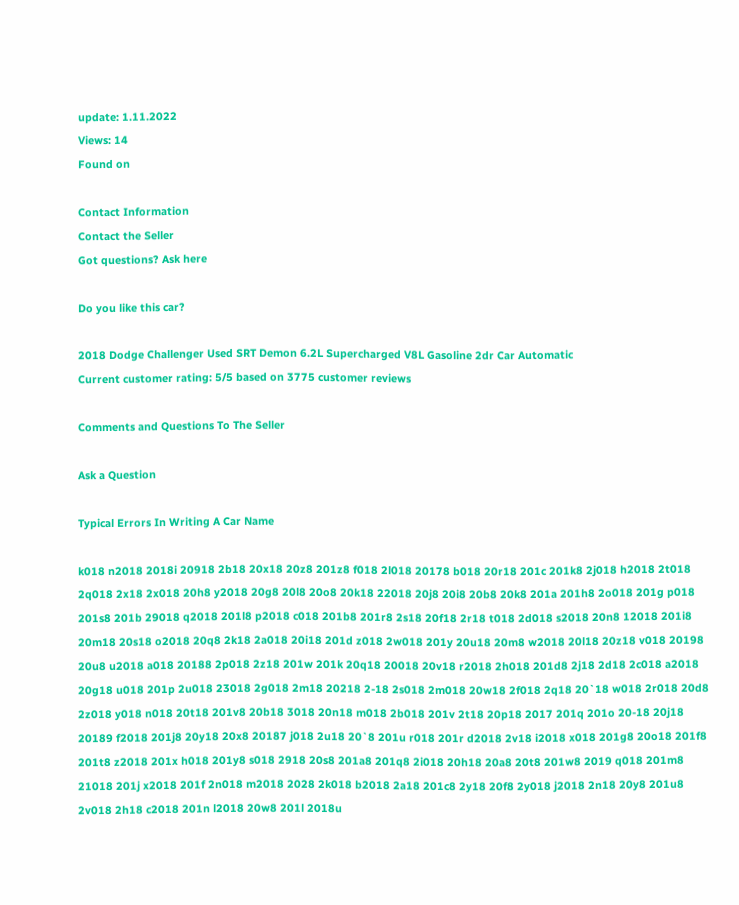update: 1.11.2022
Views: 14
Found on

Contact Information
Contact the Seller
Got questions? Ask here

Do you like this car?

2018 Dodge Challenger Used SRT Demon 6.2L Supercharged V8L Gasoline 2dr Car Automatic
Current customer rating: 5/5 based on 3775 customer reviews

Comments and Questions To The Seller

Ask a Question

Typical Errors In Writing A Car Name

k018 n2018 2018i 20918 2b18 20x18 20z8 201z8 f018 2l018 20178 b018 20r18 201c 201k8 2j018 h2018 2t018 2q018 2x18 2x018 20h8 y2018 20g8 20l8 20o8 20k18 22018 20j8 20i8 20b8 20k8 201a 201h8 2o018 201g p018 201s8 201b 29018 q2018 201l8 p2018 c018 201b8 201r8 2s18 20f18 2r18 t018 2d018 s2018 20n8 12018 201i8 20m18 20s18 o2018 20q8 2k18 2a018 20i18 201d z018 2w018 201y 20u18 20m8 w2018 20l18 20z18 v018 20198 20u8 u2018 a018 20188 2p018 2z18 201w 201k 20q18 20018 20v18 r2018 2h018 201d8 2j18 2d18 2c018 a2018 20g18 u018 201p 2u018 23018 2g018 2m18 20218 2-18 2s018 2m018 20w18 2f018 2q18 20`18 w018 2r018 20d8 2z018 y018 n018 20t18 201v8 20b18 3018 20n18 m018 2b018 201v 2t18 20p18 2017 201q 201o 20-18 20j18 20189 f2018 201j8 20y18 20x8 20187 j018 2u18 20`8 201u r018 201r d2018 2v18 i2018 x018 201g8 20o18 201f8 201t8 z2018 201x h018 201y8 s018 2918 20s8 201a8 201q8 2i018 20h18 20a8 20t8 201w8 2019 q018 201m8 21018 201j x2018 201f 2n018 m2018 2028 2k018 b2018 2a18 201c8 2y18 20f8 2y018 j2018 2n18 20y8 201u8 2v018 2h18 c2018 201n l2018 20w8 201l 2018u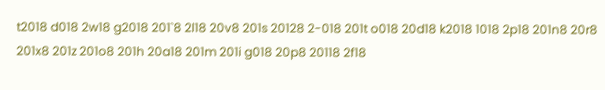t2018 d018 2w18 g2018 201`8 2l18 20v8 201s 20128 2-018 201t o018 20d18 k2018 1018 2p18 201n8 20r8 201x8 201z 201o8 201h 20a18 201m 201i g018 20p8 20118 2f18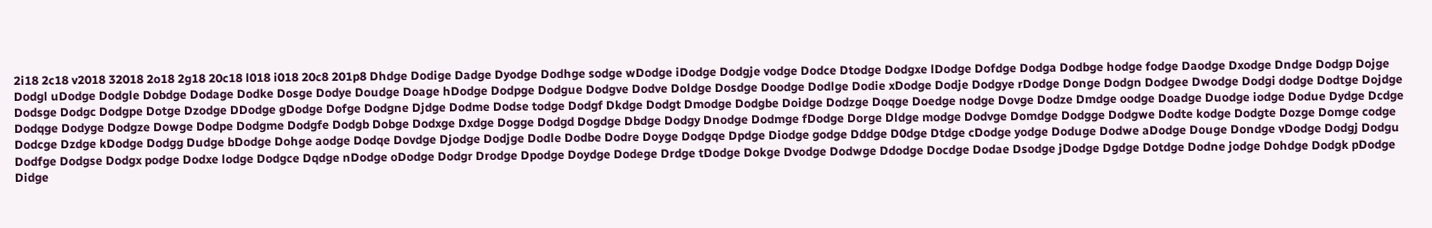2i18 2c18 v2018 32018 2o18 2g18 20c18 l018 i018 20c8 201p8 Dhdge Dodige Dadge Dyodge Dodhge sodge wDodge iDodge Dodgje vodge Dodce Dtodge Dodgxe lDodge Dofdge Dodga Dodbge hodge fodge Daodge Dxodge Dndge Dodgp Dojge Dodgl uDodge Dodgle Dobdge Dodage Dodke Dosge Dodye Doudge Doage hDodge Dodpge Dodgue Dodgve Dodve Doldge Dosdge Doodge Dodlge Dodie xDodge Dodje Dodgye rDodge Donge Dodgn Dodgee Dwodge Dodgi dodge Dodtge Dojdge Dodsge Dodgc Dodgpe Dotge Dzodge DDodge gDodge Dofge Dodgne Djdge Dodme Dodse todge Dodgf Dkdge Dodgt Dmodge Dodgbe Doidge Dodzge Doqge Doedge nodge Dovge Dodze Dmdge oodge Doadge Duodge iodge Dodue Dydge Dcdge Dodqge Dodyge Dodgze Dowge Dodpe Dodgme Dodgfe Dodgb Dobge Dodxge Dxdge Dogge Dodgd Dogdge Dbdge Dodgy Dnodge Dodmge fDodge Dorge Dldge modge Dodvge Domdge Dodgge Dodgwe Dodte kodge Dodgte Dozge Domge codge Dodcge Dzdge kDodge Dodgg Dudge bDodge Dohge aodge Dodqe Dovdge Djodge Dodjge Dodle Dodbe Dodre Doyge Dodgqe Dpdge Diodge godge Dddge D0dge Dtdge cDodge yodge Doduge Dodwe aDodge Douge Dondge vDodge Dodgj Dodgu Dodfge Dodgse Dodgx podge Dodxe lodge Dodgce Dqdge nDodge oDodge Dodgr Drodge Dpodge Doydge Dodege Drdge tDodge Dokge Dvodge Dodwge Ddodge Docdge Dodae Dsodge jDodge Dgdge Dotdge Dodne jodge Dohdge Dodgk pDodge Didge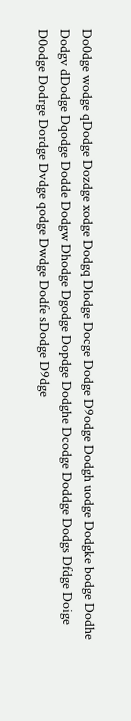Do0dge wodge qDodge Dozdge xodge Dodgq Dlodge Docge Dodge D9odge Dodgh uodge Dodgke bodge Dodhe Dodgv dDodge Dqodge Dodde Dodgw Dhodge Dgodge Dopdge Dodghe Dcodge Doddge Dodgs Dfdge Doige D0odge Dodrge Dordge Dvdge qodge Dwdge Dodfe sDodge D9dge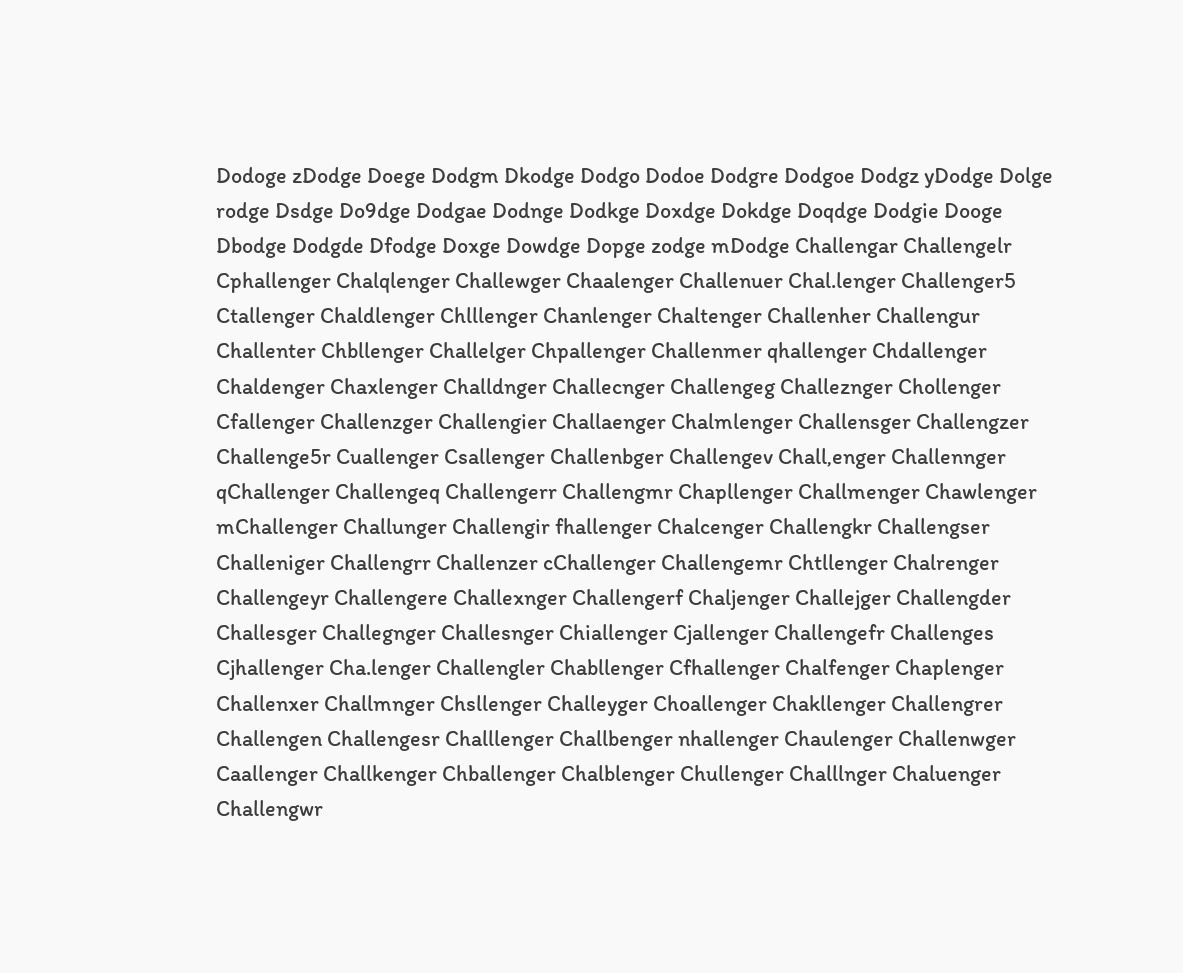Dodoge zDodge Doege Dodgm Dkodge Dodgo Dodoe Dodgre Dodgoe Dodgz yDodge Dolge rodge Dsdge Do9dge Dodgae Dodnge Dodkge Doxdge Dokdge Doqdge Dodgie Dooge Dbodge Dodgde Dfodge Doxge Dowdge Dopge zodge mDodge Challengar Challengelr Cphallenger Chalqlenger Challewger Chaalenger Challenuer Chal.lenger Challenger5 Ctallenger Chaldlenger Chlllenger Chanlenger Chaltenger Challenher Challengur Challenter Chbllenger Challelger Chpallenger Challenmer qhallenger Chdallenger Chaldenger Chaxlenger Challdnger Challecnger Challengeg Challeznger Chollenger Cfallenger Challenzger Challengier Challaenger Chalmlenger Challensger Challengzer Challenge5r Cuallenger Csallenger Challenbger Challengev Chall,enger Challennger qChallenger Challengeq Challengerr Challengmr Chapllenger Challmenger Chawlenger mChallenger Challunger Challengir fhallenger Chalcenger Challengkr Challengser Challeniger Challengrr Challenzer cChallenger Challengemr Chtllenger Chalrenger Challengeyr Challengere Challexnger Challengerf Chaljenger Challejger Challengder Challesger Challegnger Challesnger Chiallenger Cjallenger Challengefr Challenges Cjhallenger Cha.lenger Challengler Chabllenger Cfhallenger Chalfenger Chaplenger Challenxer Challmnger Chsllenger Challeyger Choallenger Chakllenger Challengrer Challengen Challengesr Challlenger Challbenger nhallenger Chaulenger Challenwger Caallenger Challkenger Chballenger Chalblenger Chullenger Challlnger Chaluenger Challengwr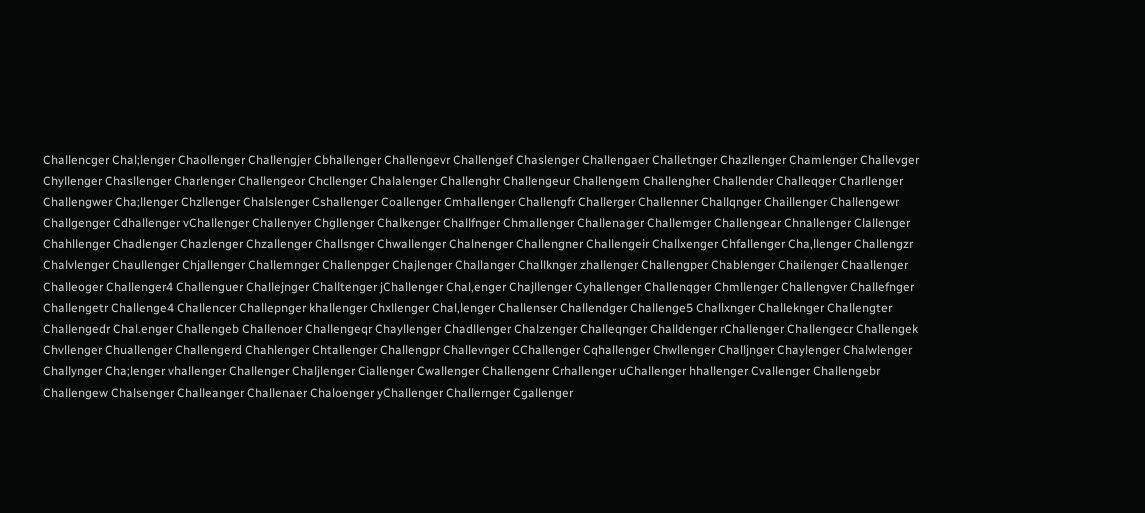Challencger Chal;lenger Chaollenger Challengjer Cbhallenger Challengevr Challengef Chaslenger Challengaer Challetnger Chazllenger Chamlenger Challevger Chyllenger Chasllenger Charlenger Challengeor Chcllenger Chalalenger Challenghr Challengeur Challengem Challengher Challender Challeqger Charllenger Challengwer Cha;llenger Chzllenger Chalslenger Cshallenger Coallenger Cmhallenger Challengfr Challerger Challenner Challqnger Chaillenger Challengewr Challgenger Cdhallenger vChallenger Challenyer Chgllenger Chalkenger Challfnger Chmallenger Challenager Challemger Challengear Chnallenger Clallenger Chahllenger Chadlenger Chazlenger Chzallenger Challsnger Chwallenger Chalnenger Challengner Challengeir Challxenger Chfallenger Cha,llenger Challengzr Chalvlenger Chaullenger Chjallenger Challemnger Challenpger Chajlenger Challanger Challknger zhallenger Challengper Chablenger Chailenger Chaallenger Challeoger Challenger4 Challenguer Challejnger Challtenger jChallenger Chal,enger Chajllenger Cyhallenger Challenqger Chmllenger Challengver Challefnger Challengetr Challenge4 Challencer Challepnger khallenger Chxllenger Chal,lenger Challenser Challendger Challenge5 Challxnger Challeknger Challengter Challengedr Chal.enger Challengeb Challenoer Challengeqr Chayllenger Chadllenger Chalzenger Challeqnger Challdenger rChallenger Challengecr Challengek Chvllenger Chuallenger Challengerd Chahlenger Chtallenger Challengpr Challevnger CChallenger Cqhallenger Chwllenger Challjnger Chaylenger Chalwlenger Challynger Cha;lenger vhallenger Challenger Chaljlenger Ciallenger Cwallenger Challengenr Crhallenger uChallenger hhallenger Cvallenger Challengebr Challengew Chalsenger Challeanger Challenaer Chaloenger yChallenger Challernger Cgallenger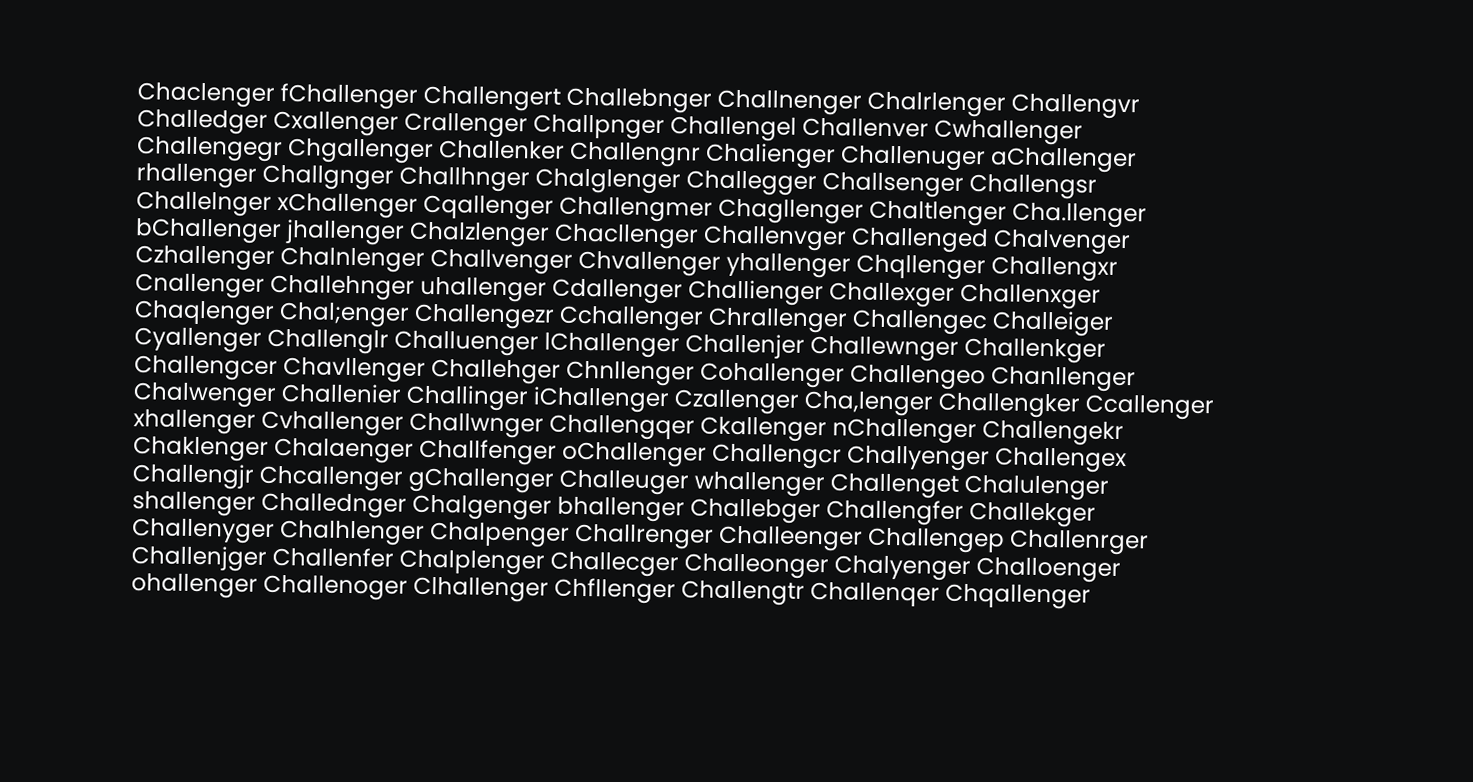Chaclenger fChallenger Challengert Challebnger Challnenger Chalrlenger Challengvr Challedger Cxallenger Crallenger Challpnger Challengel Challenver Cwhallenger Challengegr Chgallenger Challenker Challengnr Chalienger Challenuger aChallenger rhallenger Challgnger Challhnger Chalglenger Challegger Challsenger Challengsr Challelnger xChallenger Cqallenger Challengmer Chagllenger Chaltlenger Cha.llenger bChallenger jhallenger Chalzlenger Chacllenger Challenvger Challenged Chalvenger Czhallenger Chalnlenger Challvenger Chvallenger yhallenger Chqllenger Challengxr Cnallenger Challehnger uhallenger Cdallenger Challienger Challexger Challenxger Chaqlenger Chal;enger Challengezr Cchallenger Chrallenger Challengec Challeiger Cyallenger Challenglr Challuenger lChallenger Challenjer Challewnger Challenkger Challengcer Chavllenger Challehger Chnllenger Cohallenger Challengeo Chanllenger Chalwenger Challenier Challinger iChallenger Czallenger Cha,lenger Challengker Ccallenger xhallenger Cvhallenger Challwnger Challengqer Ckallenger nChallenger Challengekr Chaklenger Chalaenger Challfenger oChallenger Challengcr Challyenger Challengex Challengjr Chcallenger gChallenger Challeuger whallenger Challenget Chalulenger shallenger Challednger Chalgenger bhallenger Challebger Challengfer Challekger Challenyger Chalhlenger Chalpenger Challrenger Challeenger Challengep Challenrger Challenjger Challenfer Chalplenger Challecger Challeonger Chalyenger Challoenger ohallenger Challenoger Clhallenger Chfllenger Challengtr Challenqer Chqallenger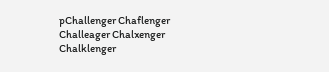pChallenger Chaflenger Challeager Chalxenger Chalklenger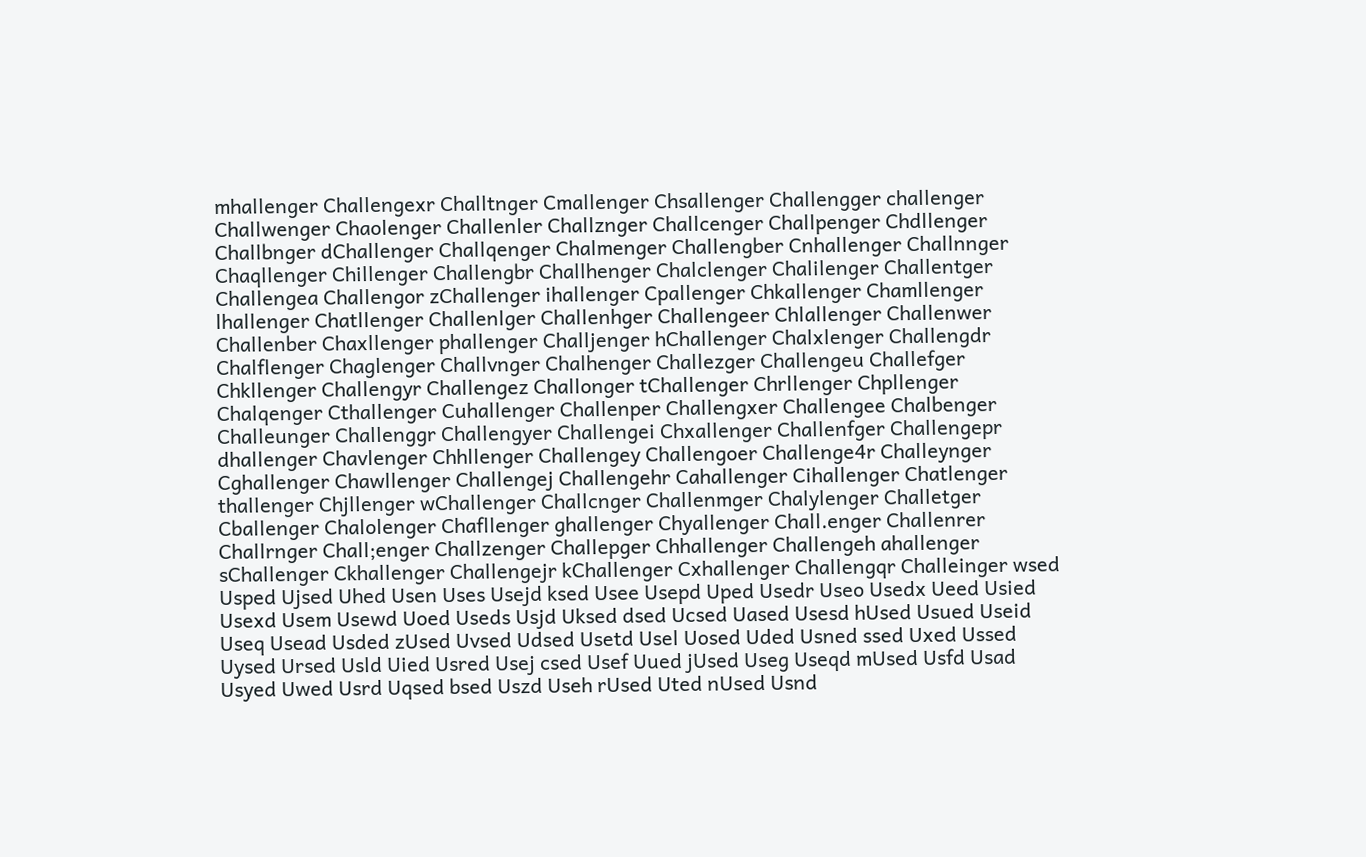mhallenger Challengexr Challtnger Cmallenger Chsallenger Challengger challenger Challwenger Chaolenger Challenler Challznger Challcenger Challpenger Chdllenger Challbnger dChallenger Challqenger Chalmenger Challengber Cnhallenger Challnnger Chaqllenger Chillenger Challengbr Challhenger Chalclenger Chalilenger Challentger Challengea Challengor zChallenger ihallenger Cpallenger Chkallenger Chamllenger lhallenger Chatllenger Challenlger Challenhger Challengeer Chlallenger Challenwer Challenber Chaxllenger phallenger Challjenger hChallenger Chalxlenger Challengdr Chalflenger Chaglenger Challvnger Chalhenger Challezger Challengeu Challefger Chkllenger Challengyr Challengez Challonger tChallenger Chrllenger Chpllenger Chalqenger Cthallenger Cuhallenger Challenper Challengxer Challengee Chalbenger Challeunger Challenggr Challengyer Challengei Chxallenger Challenfger Challengepr dhallenger Chavlenger Chhllenger Challengey Challengoer Challenge4r Challeynger Cghallenger Chawllenger Challengej Challengehr Cahallenger Cihallenger Chatlenger thallenger Chjllenger wChallenger Challcnger Challenmger Chalylenger Challetger Cballenger Chalolenger Chafllenger ghallenger Chyallenger Chall.enger Challenrer Challrnger Chall;enger Challzenger Challepger Chhallenger Challengeh ahallenger sChallenger Ckhallenger Challengejr kChallenger Cxhallenger Challengqr Challeinger wsed Usped Ujsed Uhed Usen Uses Usejd ksed Usee Usepd Uped Usedr Useo Usedx Ueed Usied Usexd Usem Usewd Uoed Useds Usjd Uksed dsed Ucsed Uased Usesd hUsed Usued Useid Useq Usead Usded zUsed Uvsed Udsed Usetd Usel Uosed Uded Usned ssed Uxed Ussed Uysed Ursed Usld Uied Usred Usej csed Usef Uued jUsed Useg Useqd mUsed Usfd Usad Usyed Uwed Usrd Uqsed bsed Uszd Useh rUsed Uted nUsed Usnd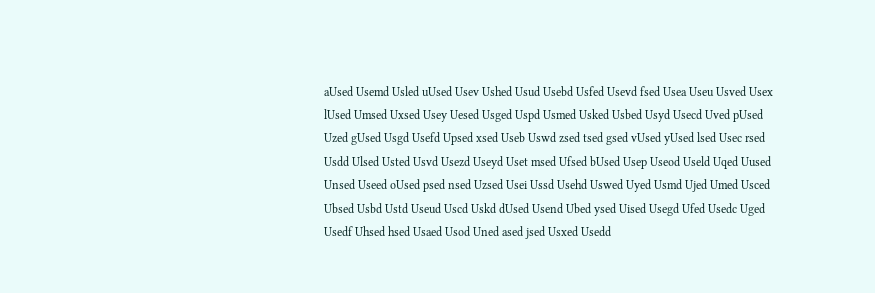aUsed Usemd Usled uUsed Usev Ushed Usud Usebd Usfed Usevd fsed Usea Useu Usved Usex lUsed Umsed Uxsed Usey Uesed Usged Uspd Usmed Usked Usbed Usyd Usecd Uved pUsed Uzed gUsed Usgd Usefd Upsed xsed Useb Uswd zsed tsed gsed vUsed yUsed lsed Usec rsed Usdd Ulsed Usted Usvd Usezd Useyd Uset msed Ufsed bUsed Usep Useod Useld Uqed Uused Unsed Useed oUsed psed nsed Uzsed Usei Ussd Usehd Uswed Uyed Usmd Ujed Umed Usced Ubsed Usbd Ustd Useud Uscd Uskd dUsed Usend Ubed ysed Uised Usegd Ufed Usedc Uged Usedf Uhsed hsed Usaed Usod Uned ased jsed Usxed Usedd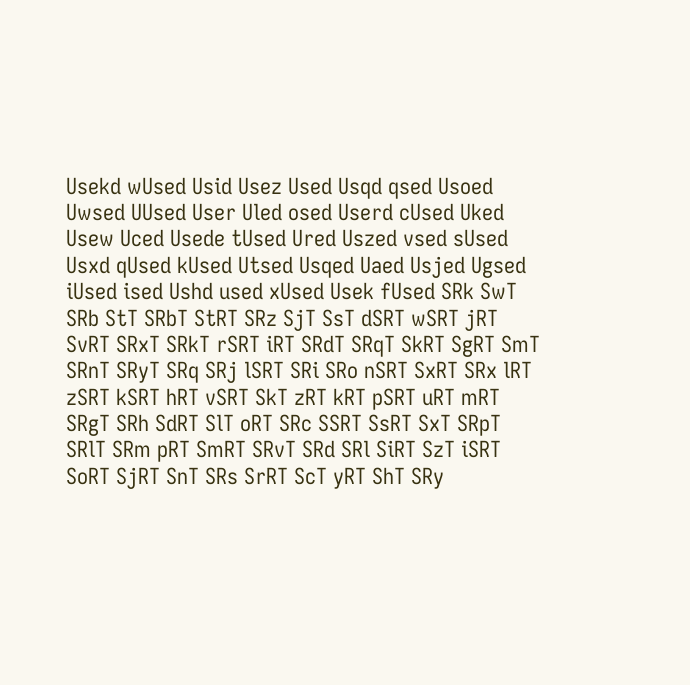Usekd wUsed Usid Usez Used Usqd qsed Usoed Uwsed UUsed User Uled osed Userd cUsed Uked Usew Uced Usede tUsed Ured Uszed vsed sUsed Usxd qUsed kUsed Utsed Usqed Uaed Usjed Ugsed iUsed ised Ushd used xUsed Usek fUsed SRk SwT SRb StT SRbT StRT SRz SjT SsT dSRT wSRT jRT SvRT SRxT SRkT rSRT iRT SRdT SRqT SkRT SgRT SmT SRnT SRyT SRq SRj lSRT SRi SRo nSRT SxRT SRx lRT zSRT kSRT hRT vSRT SkT zRT kRT pSRT uRT mRT SRgT SRh SdRT SlT oRT SRc SSRT SsRT SxT SRpT SRlT SRm pRT SmRT SRvT SRd SRl SiRT SzT iSRT SoRT SjRT SnT SRs SrRT ScT yRT ShT SRy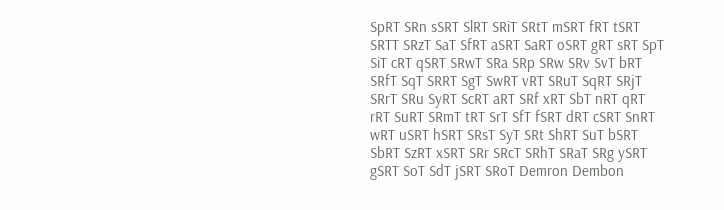SpRT SRn sSRT SlRT SRiT SRtT mSRT fRT tSRT SRTT SRzT SaT SfRT aSRT SaRT oSRT gRT sRT SpT SiT cRT qSRT SRwT SRa SRp SRw SRv SvT bRT SRfT SqT SRRT SgT SwRT vRT SRuT SqRT SRjT SRrT SRu SyRT ScRT aRT SRf xRT SbT nRT qRT rRT SuRT SRmT tRT SrT SfT fSRT dRT cSRT SnRT wRT uSRT hSRT SRsT SyT SRt ShRT SuT bSRT SbRT SzRT xSRT SRr SRcT SRhT SRaT SRg ySRT gSRT SoT SdT jSRT SRoT Demron Dembon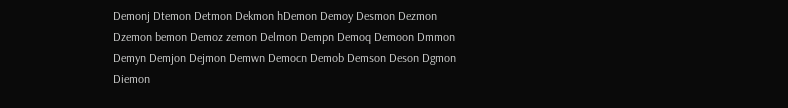Demonj Dtemon Detmon Dekmon hDemon Demoy Desmon Dezmon Dzemon bemon Demoz zemon Delmon Dempn Demoq Demoon Dmmon Demyn Demjon Dejmon Demwn Democn Demob Demson Deson Dgmon Diemon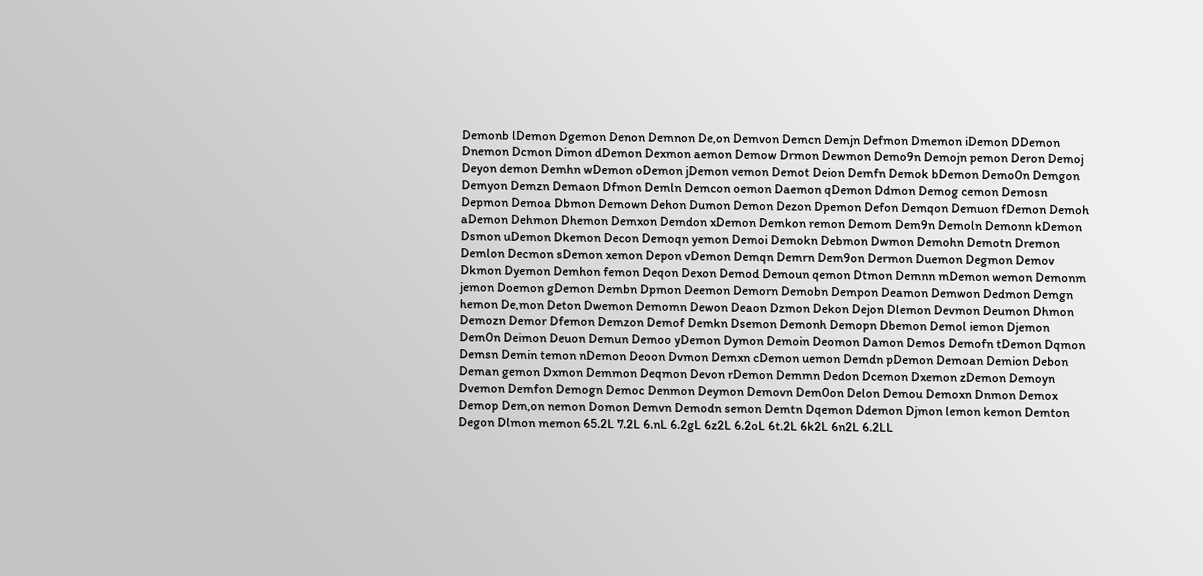Demonb lDemon Dgemon Denon Demnon De,on Demvon Demcn Demjn Defmon Dmemon iDemon DDemon Dnemon Dcmon Dimon dDemon Dexmon aemon Demow Drmon Dewmon Demo9n Demojn pemon Deron Demoj Deyon demon Demhn wDemon oDemon jDemon vemon Demot Deion Demfn Demok bDemon Demo0n Demgon Demyon Demzn Demaon Dfmon Demln Demcon oemon Daemon qDemon Ddmon Demog cemon Demosn Depmon Demoa Dbmon Demown Dehon Dumon Demon Dezon Dpemon Defon Demqon Demuon fDemon Demoh aDemon Dehmon Dhemon Demxon Demdon xDemon Demkon remon Demom Dem9n Demoln Demonn kDemon Dsmon uDemon Dkemon Decon Demoqn yemon Demoi Demokn Debmon Dwmon Demohn Demotn Dremon Demlon Decmon sDemon xemon Depon vDemon Demqn Demrn Dem9on Dermon Duemon Degmon Demov Dkmon Dyemon Demhon femon Deqon Dexon Demod Demoun qemon Dtmon Demnn mDemon wemon Demonm jemon Doemon gDemon Dembn Dpmon Deemon Demorn Demobn Dempon Deamon Demwon Dedmon Demgn hemon De,mon Deton Dwemon Demomn Dewon Deaon Dzmon Dekon Dejon Dlemon Devmon Deumon Dhmon Demozn Demor Dfemon Demzon Demof Demkn Dsemon Demonh Demopn Dbemon Demol iemon Djemon Dem0n Deimon Deuon Demun Demoo yDemon Dymon Demoin Deomon Damon Demos Demofn tDemon Dqmon Demsn Demin temon nDemon Deoon Dvmon Demxn cDemon uemon Demdn pDemon Demoan Demion Debon Deman gemon Dxmon Demmon Deqmon Devon rDemon Demmn Dedon Dcemon Dxemon zDemon Demoyn Dvemon Demfon Demogn Democ Denmon Deymon Demovn Dem0on Delon Demou Demoxn Dnmon Demox Demop Dem,on nemon Domon Demvn Demodn semon Demtn Dqemon Ddemon Djmon lemon kemon Demton Degon Dlmon memon 65.2L 7.2L 6.nL 6.2gL 6z2L 6.2oL 6t.2L 6k2L 6n2L 6.2LL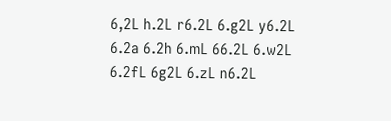6,2L h.2L r6.2L 6.g2L y6.2L 6.2a 6.2h 6.mL 66.2L 6.w2L 6.2fL 6g2L 6.zL n6.2L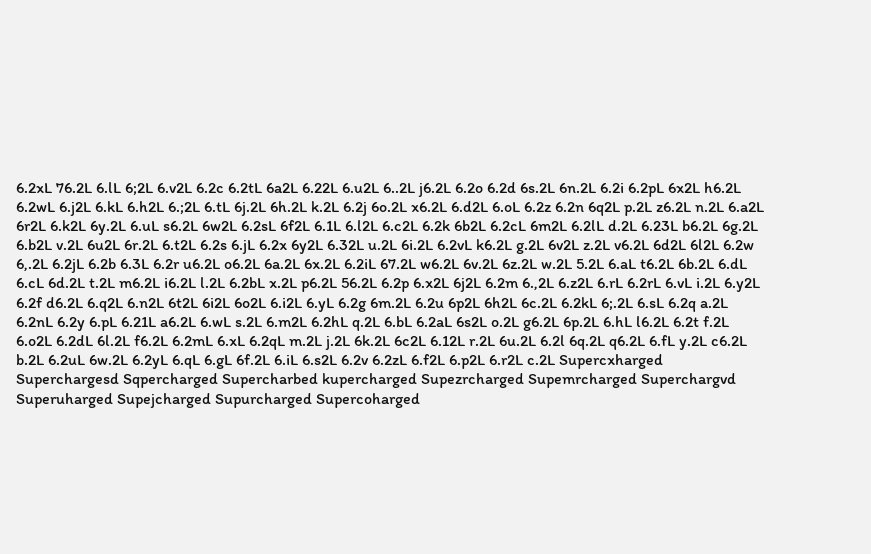6.2xL 76.2L 6.lL 6;2L 6.v2L 6.2c 6.2tL 6a2L 6.22L 6.u2L 6..2L j6.2L 6.2o 6.2d 6s.2L 6n.2L 6.2i 6.2pL 6x2L h6.2L 6.2wL 6.j2L 6.kL 6.h2L 6.;2L 6.tL 6j.2L 6h.2L k.2L 6.2j 6o.2L x6.2L 6.d2L 6.oL 6.2z 6.2n 6q2L p.2L z6.2L n.2L 6.a2L 6r2L 6.k2L 6y.2L 6.uL s6.2L 6w2L 6.2sL 6f2L 6.1L 6.l2L 6.c2L 6.2k 6b2L 6.2cL 6m2L 6.2lL d.2L 6.23L b6.2L 6g.2L 6.b2L v.2L 6u2L 6r.2L 6.t2L 6.2s 6.jL 6.2x 6y2L 6.32L u.2L 6i.2L 6.2vL k6.2L g.2L 6v2L z.2L v6.2L 6d2L 6l2L 6.2w 6,.2L 6.2jL 6.2b 6.3L 6.2r u6.2L o6.2L 6a.2L 6x.2L 6.2iL 67.2L w6.2L 6v.2L 6z.2L w.2L 5.2L 6.aL t6.2L 6b.2L 6.dL 6.cL 6d.2L t.2L m6.2L i6.2L l.2L 6.2bL x.2L p6.2L 56.2L 6.2p 6.x2L 6j2L 6.2m 6.,2L 6.z2L 6.rL 6.2rL 6.vL i.2L 6.y2L 6.2f d6.2L 6.q2L 6.n2L 6t2L 6i2L 6o2L 6.i2L 6.yL 6.2g 6m.2L 6.2u 6p2L 6h2L 6c.2L 6.2kL 6;.2L 6.sL 6.2q a.2L 6.2nL 6.2y 6.pL 6.21L a6.2L 6.wL s.2L 6.m2L 6.2hL q.2L 6.bL 6.2aL 6s2L o.2L g6.2L 6p.2L 6.hL l6.2L 6.2t f.2L 6.o2L 6.2dL 6l.2L f6.2L 6.2mL 6.xL 6.2qL m.2L j.2L 6k.2L 6c2L 6.12L r.2L 6u.2L 6.2l 6q.2L q6.2L 6.fL y.2L c6.2L b.2L 6.2uL 6w.2L 6.2yL 6.qL 6.gL 6f.2L 6.iL 6.s2L 6.2v 6.2zL 6.f2L 6.p2L 6.r2L c.2L Supercxharged Superchargesd Sqpercharged Supercharbed kupercharged Supezrcharged Supemrcharged Superchargvd Superuharged Supejcharged Supurcharged Supercoharged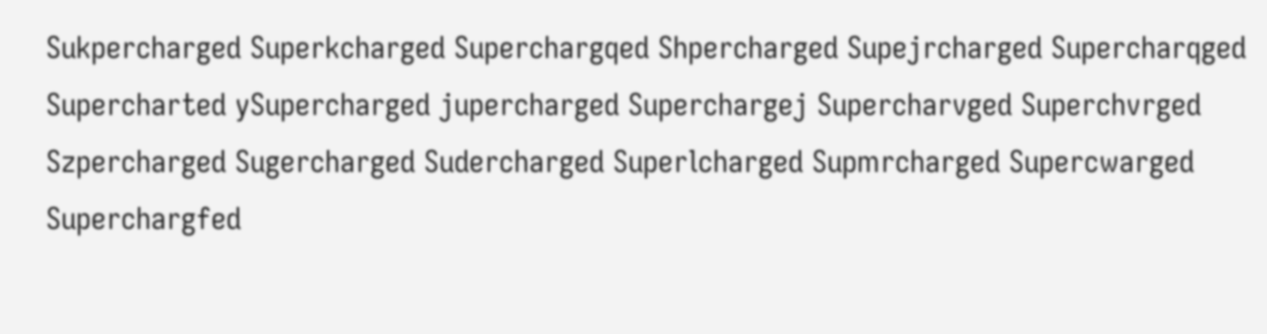Sukpercharged Superkcharged Superchargqed Shpercharged Supejrcharged Supercharqged Supercharted ySupercharged jupercharged Superchargej Supercharvged Superchvrged Szpercharged Sugercharged Sudercharged Superlcharged Supmrcharged Supercwarged Superchargfed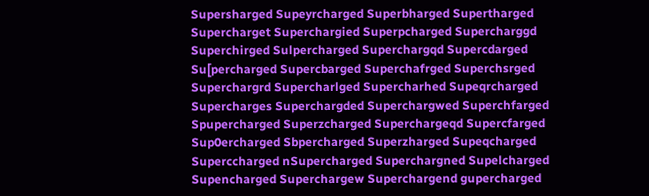Supersharged Supeyrcharged Superbharged Supertharged Supercharget Superchargied Superpcharged Supercharggd Superchirged Sulpercharged Superchargqd Supercdarged Su[percharged Supercbarged Superchafrged Superchsrged Superchargrd Supercharlged Supercharhed Supeqrcharged Supercharges Superchargded Superchargwed Superchfarged Spupercharged Superzcharged Superchargeqd Supercfarged Sup0ercharged Sbpercharged Superzharged Supeqcharged Superccharged nSupercharged Superchargned Supelcharged Supencharged Superchargew Superchargend gupercharged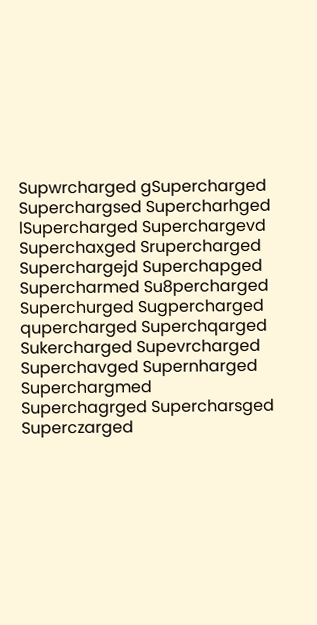Supwrcharged gSupercharged Superchargsed Supercharhged lSupercharged Superchargevd Superchaxged Srupercharged Superchargejd Superchapged Supercharmed Su8percharged Superchurged Sugpercharged qupercharged Superchqarged Sukercharged Supevrcharged Superchavged Supernharged Superchargmed Superchagrged Supercharsged Superczarged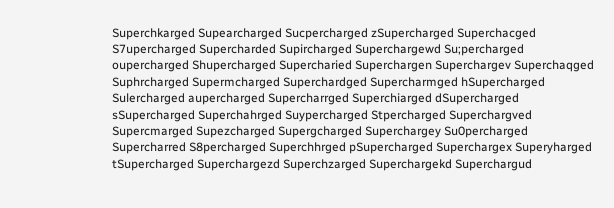Superchkarged Supearcharged Sucpercharged zSupercharged Superchacged S7upercharged Supercharded Supircharged Superchargewd Su;percharged oupercharged Shupercharged Supercharied Superchargen Superchargev Superchaqged Suphrcharged Supermcharged Superchardged Supercharmged hSupercharged Sulercharged aupercharged Supercharrged Superchiarged dSupercharged sSupercharged Superchahrged Suypercharged Stpercharged Superchargved Supercmarged Supezcharged Supergcharged Superchargey Su0percharged Supercharred S8percharged Superchhrged pSupercharged Superchargex Superyharged tSupercharged Superchargezd Superchzarged Superchargekd Superchargud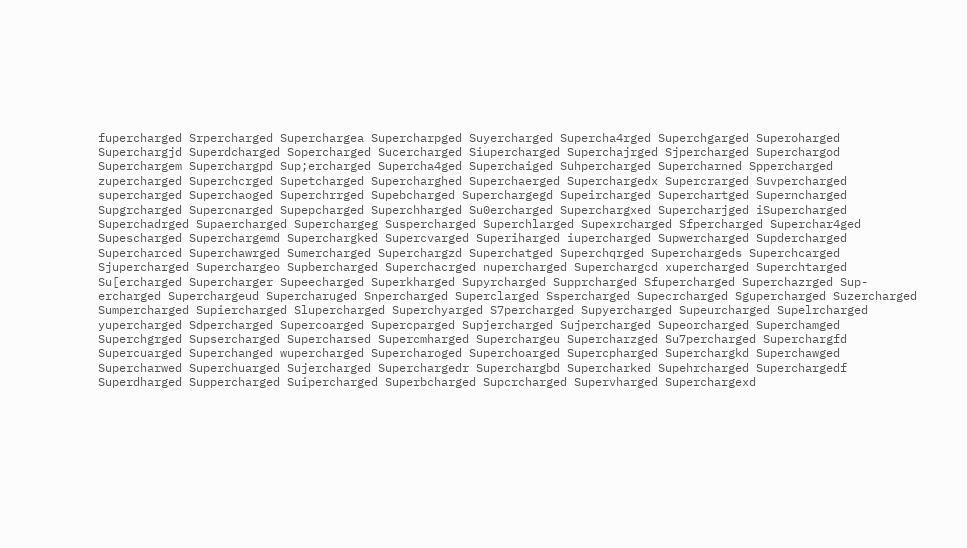fupercharged Srpercharged Superchargea Supercharpged Suyercharged Supercha4rged Superchgarged Superoharged Superchargjd Superdcharged Sopercharged Sucercharged Siupercharged Superchajrged Sjpercharged Superchargod Superchargem Superchargpd Sup;ercharged Supercha4ged Superchaiged Suhpercharged Supercharned Sppercharged zupercharged Superchcrged Supetcharged Supercharghed Superchaerged Superchargedx Supercrarged Suvpercharged supercharged Superchaoged Superchrrged Supebcharged Superchargegd Supeircharged Superchartged Superncharged Supgrcharged Supercnarged Supepcharged Superchharged Su0ercharged Superchargxed Supercharjged iSupercharged Superchadrged Supaercharged Superchargeg Suspercharged Superchlarged Supexrcharged Sfpercharged Superchar4ged Supescharged Superchargemd Superchargked Supercvarged Superiharged iupercharged Supwercharged Supdercharged Supercharced Superchawrged Sumercharged Superchargzd Superchatged Superchqrged Superchargeds Superchcarged Sjupercharged Superchargeo Supbercharged Superchacrged nupercharged Superchargcd xupercharged Superchtarged Su[ercharged Supercharger Supeecharged Superkharged Supyrcharged Supprcharged Sfupercharged Superchazrged Sup-ercharged Superchargeud Supercharuged Snpercharged Superclarged Sspercharged Supecrcharged Sgupercharged Suzercharged Sumpercharged Supiercharged Slupercharged Superchyarged S7percharged Supyercharged Supeurcharged Supelrcharged yupercharged Sdpercharged Supercoarged Supercparged Supjercharged Sujpercharged Supeorcharged Superchamged Superchgrged Supsercharged Supercharsed Supercmharged Superchargeu Supercharzged Su7percharged Superchargfd Supercuarged Superchanged wupercharged Supercharoged Superchoarged Supercpharged Superchargkd Superchawged Supercharwed Superchuarged Sujercharged Superchargedr Superchargbd Supercharked Supehrcharged Superchargedf Superdharged Suppercharged Suipercharged Superbcharged Supcrcharged Supervharged Superchargexd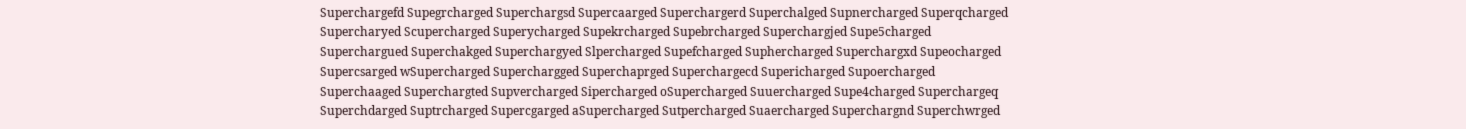Superchargefd Supegrcharged Superchargsd Supercaarged Superchargerd Superchalged Supnercharged Superqcharged Supercharyed Scupercharged Superycharged Supekrcharged Supebrcharged Superchargjed Supe5charged Superchargued Superchakged Superchargyed Slpercharged Supefcharged Suphercharged Superchargxd Supeocharged Supercsarged wSupercharged Superchargged Superchaprged Superchargecd Supericharged Supoercharged Superchaaged Superchargted Supvercharged Sipercharged oSupercharged Suuercharged Supe4charged Superchargeq Superchdarged Suptrcharged Supercgarged aSupercharged Sutpercharged Suaercharged Superchargnd Superchwrged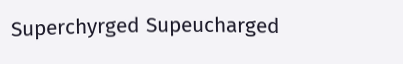Superchyrged Supeucharged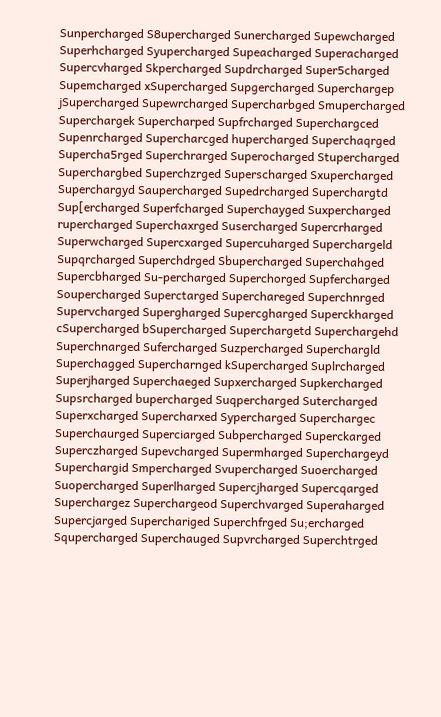Sunpercharged S8upercharged Sunercharged Supewcharged Superhcharged Syupercharged Supeacharged Superacharged Supercvharged Skpercharged Supdrcharged Super5charged Supemcharged xSupercharged Supgercharged Superchargep jSupercharged Supewrcharged Supercharbged Smupercharged Superchargek Supercharped Supfrcharged Superchargced Supenrcharged Supercharcged hupercharged Superchaqrged Supercha5rged Superchrarged Superocharged Stupercharged Superchargbed Superchzrged Superscharged Sxupercharged Superchargyd Saupercharged Supedrcharged Superchargtd Sup[ercharged Superfcharged Superchayged Suxpercharged rupercharged Superchaxrged Susercharged Supercrharged Superwcharged Supercxarged Supercuharged Superchargeld Supqrcharged Superchdrged Sbupercharged Superchahged Supercbharged Su-percharged Superchorged Supfercharged Soupercharged Superctarged Superchareged Superchnrged Supervcharged Supergharged Supercgharged Superckharged cSupercharged bSupercharged Superchargetd Superchargehd Superchnarged Sufercharged Suzpercharged Superchargld Superchagged Supercharnged kSupercharged Suplrcharged Superjharged Superchaeged Supxercharged Supkercharged Supsrcharged bupercharged Suqpercharged Sutercharged Superxcharged Supercharxed Sypercharged Superchargec Superchaurged Superciarged Subpercharged Superckarged Superczharged Supevcharged Supermharged Superchargeyd Superchargid Smpercharged Svupercharged Suoercharged Suopercharged Superlharged Supercjharged Supercqarged Superchargez Superchargeod Superchvarged Superaharged Supercjarged Superchariged Superchfrged Su;ercharged Squpercharged Superchauged Supvrcharged Superchtrged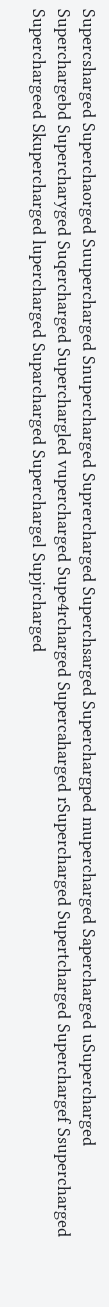Supercsharged Superchaorged Suupercharged Snupercharged Suprercharged Superchsarged Superchargped mupercharged Sapercharged uSupercharged Superchargebd Supercharyged Suqercharged Superchargled vupercharged Supe4rcharged Supercaharged rSupercharged Supertcharged Superchargef Ssupercharged Superchargeed Skupercharged lupercharged Suparcharged Superchargel Supjrcharged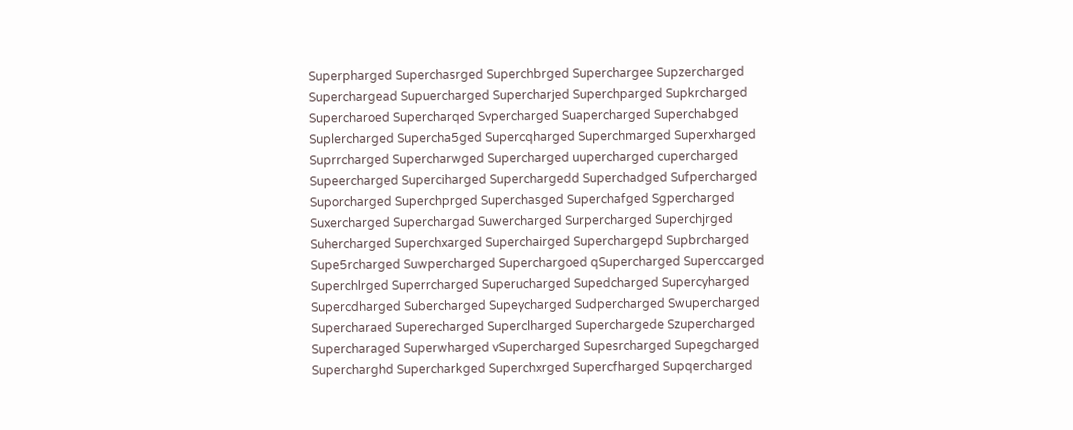Superpharged Superchasrged Superchbrged Superchargee Supzercharged Superchargead Supuercharged Supercharjed Superchparged Supkrcharged Supercharoed Supercharqed Svpercharged Suapercharged Superchabged Suplercharged Supercha5ged Supercqharged Superchmarged Superxharged Suprrcharged Supercharwged Supercharged uupercharged cupercharged Supeercharged Superciharged Superchargedd Superchadged Sufpercharged Suporcharged Superchprged Superchasged Superchafged Sgpercharged Suxercharged Superchargad Suwercharged Surpercharged Superchjrged Suhercharged Superchxarged Superchairged Superchargepd Supbrcharged Supe5rcharged Suwpercharged Superchargoed qSupercharged Superccarged Superchlrged Superrcharged Superucharged Supedcharged Supercyharged Supercdharged Subercharged Supeycharged Sudpercharged Swupercharged Supercharaed Superecharged Superclharged Superchargede Szupercharged Supercharaged Superwharged vSupercharged Supesrcharged Supegcharged Supercharghd Supercharkged Superchxrged Supercfharged Supqercharged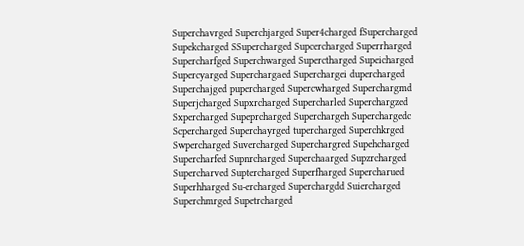Superchavrged Superchjarged Super4charged fSupercharged Supekcharged SSupercharged Supcercharged Superrharged Supercharfged Superchwarged Superctharged Supeicharged Supercyarged Superchargaed Superchargei dupercharged Superchajged pupercharged Supercwharged Superchargmd Superjcharged Supxrcharged Supercharled Superchargzed Sxpercharged Supeprcharged Superchargeh Superchargedc Scpercharged Superchayrged tupercharged Superchkrged Swpercharged Suvercharged Superchargred Supehcharged Supercharfed Supnrcharged Superchaarged Supzrcharged Supercharved Suptercharged Superfharged Supercharued Superhharged Su-ercharged Superchargdd Suiercharged Superchmrged Supetrcharged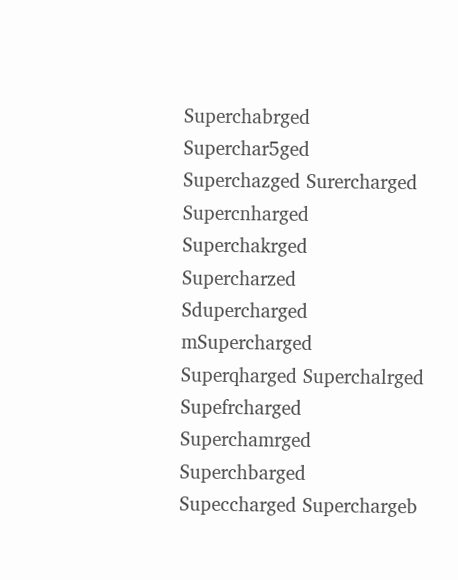Superchabrged Superchar5ged Superchazged Surercharged Supercnharged Superchakrged Supercharzed Sdupercharged mSupercharged Superqharged Superchalrged Supefrcharged Superchamrged Superchbarged Supeccharged Superchargeb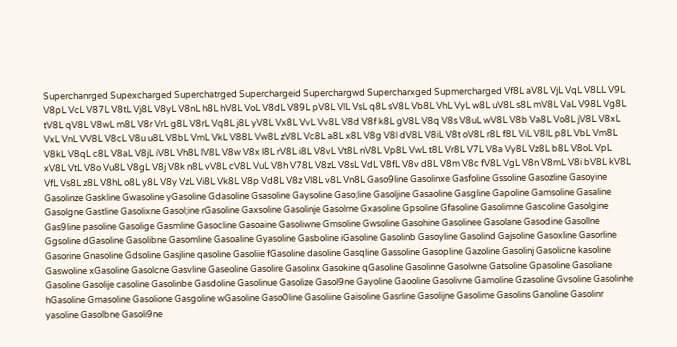Superchanrged Supexcharged Superchatrged Superchargeid Superchargwd Supercharxged Supmercharged Vf8L aV8L VjL VqL V8LL V9L V8pL VcL V87L V8tL Vj8L V8yL V8nL h8L hV8L VoL V8dL V89L pV8L VlL VsL q8L sV8L Vb8L VhL VyL w8L uV8L s8L mV8L VaL V98L Vg8L tV8L qV8L V8wL m8L V8r VrL g8L V8rL Vq8L j8L yV8L Vx8L VvL Vv8L V8d V8f k8L gV8L V8q V8s V8uL wV8L V8b Va8L Vo8L jV8L V8xL VxL VnL VV8L V8cL V8u u8L V8bL VmL VkL V88L Vw8L zV8L Vc8L a8L x8L V8g V8l dV8L V8iL V8t oV8L r8L f8L ViL V8lL p8L VbL Vm8L V8kL V8qL c8L V8aL V8jL iV8L Vh8L lV8L V8w V8x l8L rV8L i8L V8vL Vt8L nV8L Vp8L VwL t8L Vr8L V7L V8a Vy8L Vz8L b8L V8oL VpL xV8L VtL V8o Vu8L V8gL V8j V8k n8L vV8L cV8L VuL V8h V78L V8zL V8sL VdL V8fL V8v d8L V8m V8c fV8L VgL V8n V8mL V8i bV8L kV8L VfL Vs8L z8L V8hL o8L y8L V8y VzL Vi8L Vk8L V8p Vd8L V8z Vl8L v8L Vn8L Gaso9line Gasolinxe Gasfoline Gssoline Gasozline Gasoyine Gasolinze Gaskline Gwasoline yGasoline Gdasoline Gsasoline Gaysoline Gaso;line Gasoljine Gasaoline Gasgline Gapoline Gamsoline Gasaline Gasolgne Gastline Gasolixne Gasol;ine rGasoline Gaxsoline Gasolinje Gasolrne Gxasoline Gpsoline Gfasoline Gasolimne Gascoline Gasolgine Gas9line pasoline Gasolige Gasmline Gasocline Gasoaine Gasoliwne Gmsoline Gwsoline Gasohine Gasolinee Gasolane Gasodine Gasollne Ggsoline dGasoline Gasolibne Gasomline Gasoaline Gyasoline Gasboline iGasoline Gasolinb Gasoyline Gasolind Gajsoline Gasoxline Gasorline Gasorine Gnasoline Gdsoline Gasjline qasoline Gasoliie fGasoline dasoline Gasqline Gassoline Gasopline Gazoline Gasolinj Gasolicne kasoline Gaswoline xGasoline Gasolcne Gasvline Gaseoline Gasolire Gasolinx Gasokine qGasoline Gasolinne Gasolwne Gatsoline Gpasoline Gasoliane Gasoline Gasolije casoline Gasolinbe Gasdoline Gasolinue Gasolize Gasol9ne Gayoline Gaooline Gasolivne Gamoline Gzasoline Gvsoline Gasolinhe hGasoline Gmasoline Gasolione Gasgoline wGasoline Gaso0line Gasoliine Gaisoline Gasrline Gasolijne Gasolime Gasolins Ganoline Gasolinr yasoline Gasolbne Gasoli9ne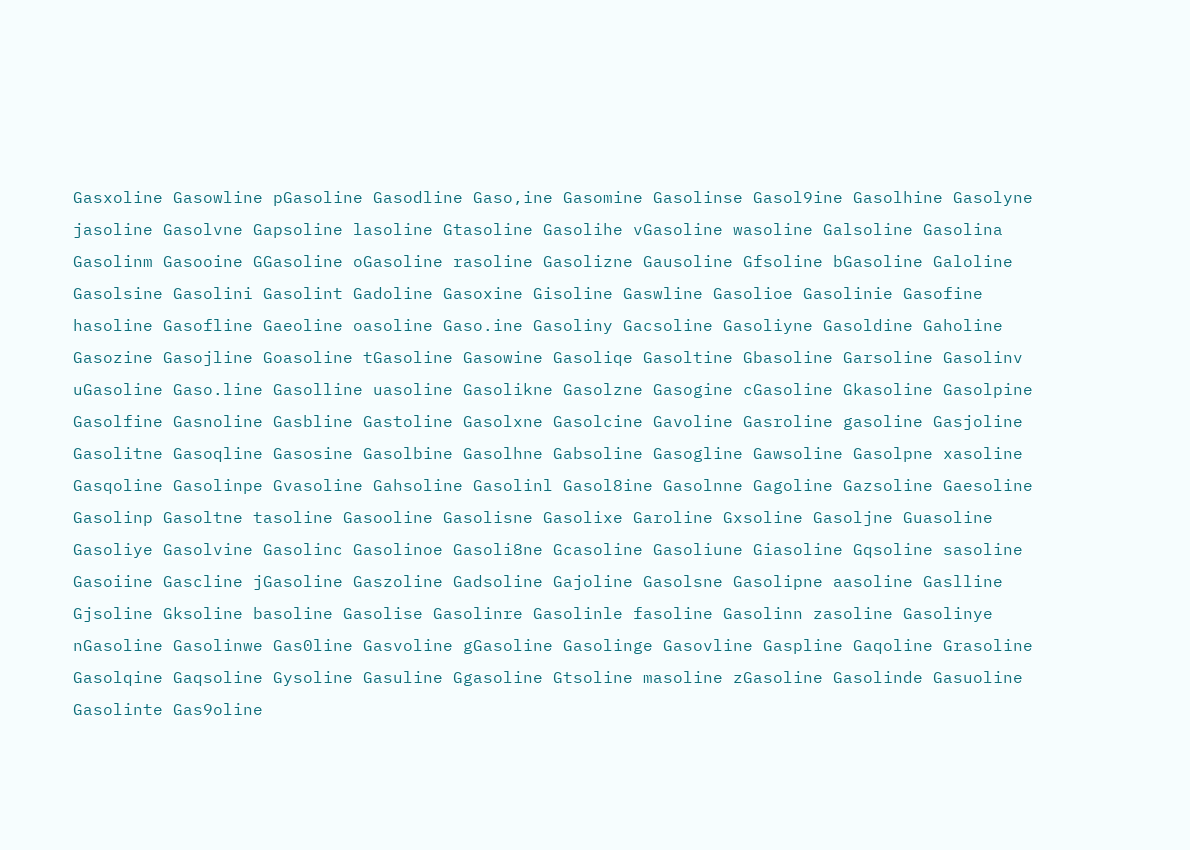Gasxoline Gasowline pGasoline Gasodline Gaso,ine Gasomine Gasolinse Gasol9ine Gasolhine Gasolyne jasoline Gasolvne Gapsoline lasoline Gtasoline Gasolihe vGasoline wasoline Galsoline Gasolina Gasolinm Gasooine GGasoline oGasoline rasoline Gasolizne Gausoline Gfsoline bGasoline Galoline Gasolsine Gasolini Gasolint Gadoline Gasoxine Gisoline Gaswline Gasolioe Gasolinie Gasofine hasoline Gasofline Gaeoline oasoline Gaso.ine Gasoliny Gacsoline Gasoliyne Gasoldine Gaholine Gasozine Gasojline Goasoline tGasoline Gasowine Gasoliqe Gasoltine Gbasoline Garsoline Gasolinv uGasoline Gaso.line Gasolline uasoline Gasolikne Gasolzne Gasogine cGasoline Gkasoline Gasolpine Gasolfine Gasnoline Gasbline Gastoline Gasolxne Gasolcine Gavoline Gasroline gasoline Gasjoline Gasolitne Gasoqline Gasosine Gasolbine Gasolhne Gabsoline Gasogline Gawsoline Gasolpne xasoline Gasqoline Gasolinpe Gvasoline Gahsoline Gasolinl Gasol8ine Gasolnne Gagoline Gazsoline Gaesoline Gasolinp Gasoltne tasoline Gasooline Gasolisne Gasolixe Garoline Gxsoline Gasoljne Guasoline Gasoliye Gasolvine Gasolinc Gasolinoe Gasoli8ne Gcasoline Gasoliune Giasoline Gqsoline sasoline Gasoiine Gascline jGasoline Gaszoline Gadsoline Gajoline Gasolsne Gasolipne aasoline Gaslline Gjsoline Gksoline basoline Gasolise Gasolinre Gasolinle fasoline Gasolinn zasoline Gasolinye nGasoline Gasolinwe Gas0line Gasvoline gGasoline Gasolinge Gasovline Gaspline Gaqoline Grasoline Gasolqine Gaqsoline Gysoline Gasuline Ggasoline Gtsoline masoline zGasoline Gasolinde Gasuoline Gasolinte Gas9oline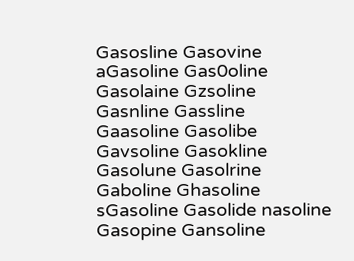Gasosline Gasovine aGasoline Gas0oline Gasolaine Gzsoline Gasnline Gassline Gaasoline Gasolibe Gavsoline Gasokline Gasolune Gasolrine Gaboline Ghasoline sGasoline Gasolide nasoline Gasopine Gansoline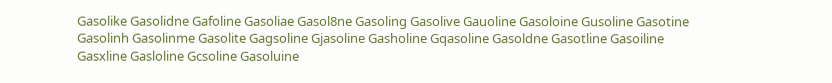Gasolike Gasolidne Gafoline Gasoliae Gasol8ne Gasoling Gasolive Gauoline Gasoloine Gusoline Gasotine Gasolinh Gasolinme Gasolite Gagsoline Gjasoline Gasholine Gqasoline Gasoldne Gasotline Gasoiline Gasxline Gasloline Gcsoline Gasoluine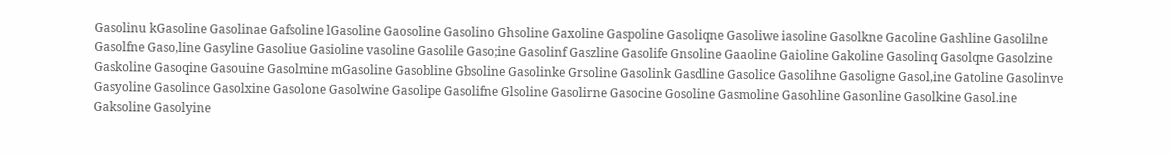Gasolinu kGasoline Gasolinae Gafsoline lGasoline Gaosoline Gasolino Ghsoline Gaxoline Gaspoline Gasoliqne Gasoliwe iasoline Gasolkne Gacoline Gashline Gasolilne Gasolfne Gaso,line Gasyline Gasoliue Gasioline vasoline Gasolile Gaso;ine Gasolinf Gaszline Gasolife Gnsoline Gaaoline Gaioline Gakoline Gasolinq Gasolqne Gasolzine Gaskoline Gasoqine Gasouine Gasolmine mGasoline Gasobline Gbsoline Gasolinke Grsoline Gasolink Gasdline Gasolice Gasolihne Gasoligne Gasol,ine Gatoline Gasolinve Gasyoline Gasolince Gasolxine Gasolone Gasolwine Gasolipe Gasolifne Glsoline Gasolirne Gasocine Gosoline Gasmoline Gasohline Gasonline Gasolkine Gasol.ine Gaksoline Gasolyine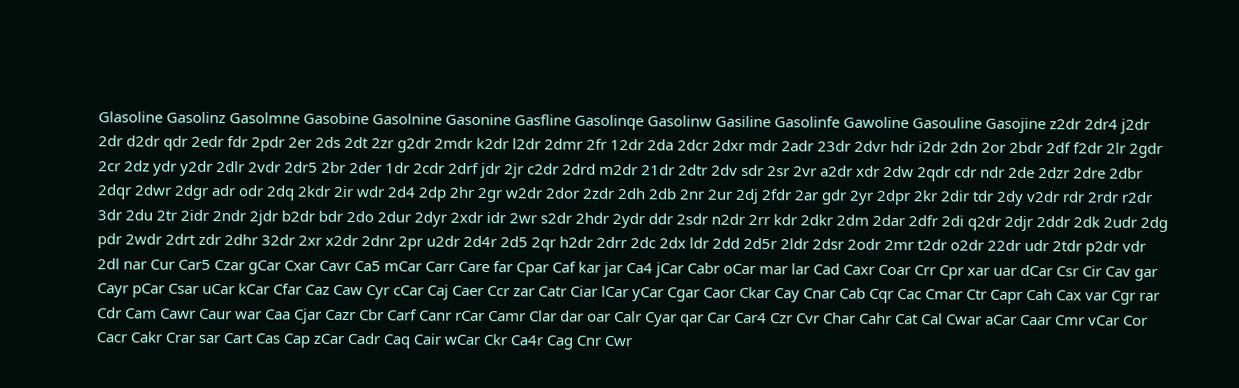Glasoline Gasolinz Gasolmne Gasobine Gasolnine Gasonine Gasfline Gasolinqe Gasolinw Gasiline Gasolinfe Gawoline Gasouline Gasojine z2dr 2dr4 j2dr 2dr d2dr qdr 2edr fdr 2pdr 2er 2ds 2dt 2zr g2dr 2mdr k2dr l2dr 2dmr 2fr 12dr 2da 2dcr 2dxr mdr 2adr 23dr 2dvr hdr i2dr 2dn 2or 2bdr 2df f2dr 2lr 2gdr 2cr 2dz ydr y2dr 2dlr 2vdr 2dr5 2br 2der 1dr 2cdr 2drf jdr 2jr c2dr 2drd m2dr 21dr 2dtr 2dv sdr 2sr 2vr a2dr xdr 2dw 2qdr cdr ndr 2de 2dzr 2dre 2dbr 2dqr 2dwr 2dgr adr odr 2dq 2kdr 2ir wdr 2d4 2dp 2hr 2gr w2dr 2dor 2zdr 2dh 2db 2nr 2ur 2dj 2fdr 2ar gdr 2yr 2dpr 2kr 2dir tdr 2dy v2dr rdr 2rdr r2dr 3dr 2du 2tr 2idr 2ndr 2jdr b2dr bdr 2do 2dur 2dyr 2xdr idr 2wr s2dr 2hdr 2ydr ddr 2sdr n2dr 2rr kdr 2dkr 2dm 2dar 2dfr 2di q2dr 2djr 2ddr 2dk 2udr 2dg pdr 2wdr 2drt zdr 2dhr 32dr 2xr x2dr 2dnr 2pr u2dr 2d4r 2d5 2qr h2dr 2drr 2dc 2dx ldr 2dd 2d5r 2ldr 2dsr 2odr 2mr t2dr o2dr 22dr udr 2tdr p2dr vdr 2dl nar Cur Car5 Czar gCar Cxar Cavr Ca5 mCar Carr Care far Cpar Caf kar jar Ca4 jCar Cabr oCar mar lar Cad Caxr Coar Crr Cpr xar uar dCar Csr Cir Cav gar Cayr pCar Csar uCar kCar Cfar Caz Caw Cyr cCar Caj Caer Ccr zar Catr Ciar lCar yCar Cgar Caor Ckar Cay Cnar Cab Cqr Cac Cmar Ctr Capr Cah Cax var Cgr rar Cdr Cam Cawr Caur war Caa Cjar Cazr Cbr Carf Canr rCar Camr Clar dar oar Calr Cyar qar Car Car4 Czr Cvr Char Cahr Cat Cal Cwar aCar Caar Cmr vCar Cor Cacr Cakr Crar sar Cart Cas Cap zCar Cadr Caq Cair wCar Ckr Ca4r Cag Cnr Cwr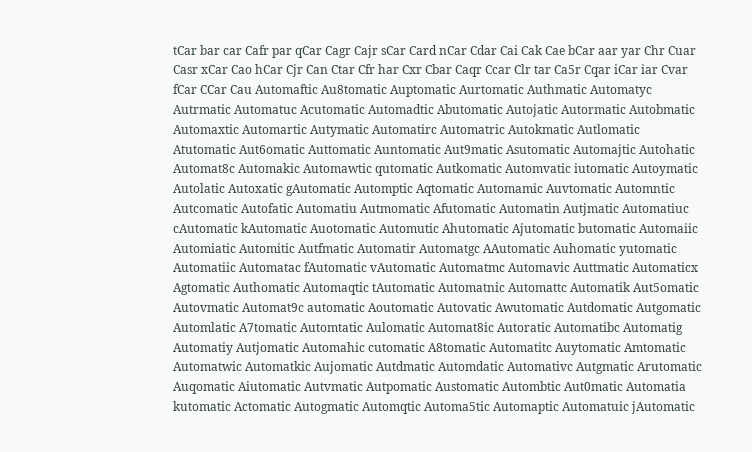tCar bar car Cafr par qCar Cagr Cajr sCar Card nCar Cdar Cai Cak Cae bCar aar yar Chr Cuar Casr xCar Cao hCar Cjr Can Ctar Cfr har Cxr Cbar Caqr Ccar Clr tar Ca5r Cqar iCar iar Cvar fCar CCar Cau Automaftic Au8tomatic Auptomatic Aurtomatic Authmatic Automatyc Autrmatic Automatuc Acutomatic Automadtic Abutomatic Autojatic Autormatic Autobmatic Automaxtic Automartic Autymatic Automatirc Automatric Autokmatic Autlomatic Atutomatic Aut6omatic Auttomatic Auntomatic Aut9matic Asutomatic Automajtic Autohatic Automat8c Automakic Automawtic qutomatic Autkomatic Automvatic iutomatic Autoymatic Autolatic Autoxatic gAutomatic Automptic Aqtomatic Automamic Auvtomatic Automntic Autcomatic Autofatic Automatiu Autmomatic Afutomatic Automatin Autjmatic Automatiuc cAutomatic kAutomatic Auotomatic Automutic Ahutomatic Ajutomatic butomatic Automaiic Automiatic Automitic Autfmatic Automatir Automatgc AAutomatic Auhomatic yutomatic Automatiic Automatac fAutomatic vAutomatic Automatmc Automavic Auttmatic Automaticx Agtomatic Authomatic Automaqtic tAutomatic Automatnic Automattc Automatik Aut5omatic Autovmatic Automat9c automatic Aoutomatic Autovatic Awutomatic Autdomatic Autgomatic Automlatic A7tomatic Automtatic Aulomatic Automat8ic Autoratic Automatibc Automatig Automatiy Autjomatic Automahic cutomatic A8tomatic Automatitc Auytomatic Amtomatic Automatwic Automatkic Aujomatic Autdmatic Automdatic Automativc Autgmatic Arutomatic Auqomatic Aiutomatic Autvmatic Autpomatic Austomatic Autombtic Aut0matic Automatia kutomatic Actomatic Autogmatic Automqtic Automa5tic Automaptic Automatuic jAutomatic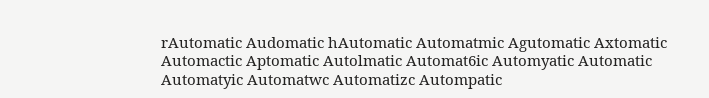rAutomatic Audomatic hAutomatic Automatmic Agutomatic Axtomatic Automactic Aptomatic Autolmatic Automat6ic Automyatic Automatic Automatyic Automatwc Automatizc Autompatic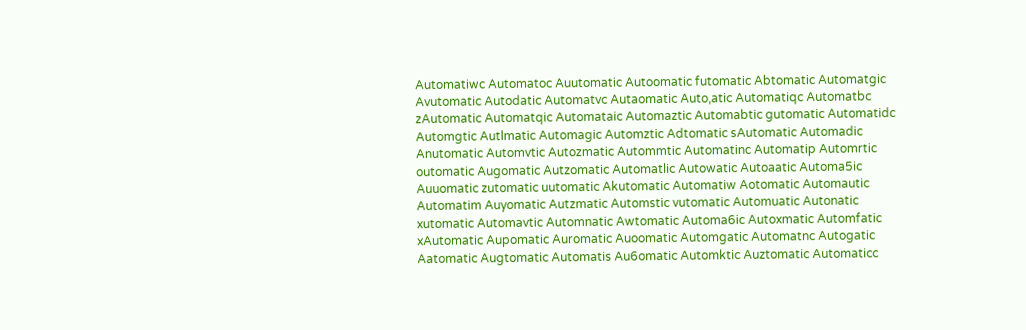Automatiwc Automatoc Auutomatic Autoomatic futomatic Abtomatic Automatgic Avutomatic Autodatic Automatvc Autaomatic Auto,atic Automatiqc Automatbc zAutomatic Automatqic Automataic Automaztic Automabtic gutomatic Automatidc Automgtic Autlmatic Automagic Automztic Adtomatic sAutomatic Automadic Anutomatic Automvtic Autozmatic Autommtic Automatinc Automatip Automrtic outomatic Augomatic Autzomatic Automatlic Autowatic Autoaatic Automa5ic Auuomatic zutomatic uutomatic Akutomatic Automatiw Aotomatic Automautic Automatim Auyomatic Autzmatic Automstic vutomatic Automuatic Autonatic xutomatic Automavtic Automnatic Awtomatic Automa6ic Autoxmatic Automfatic xAutomatic Aupomatic Auromatic Auoomatic Automgatic Automatnc Autogatic Aatomatic Augtomatic Automatis Au6omatic Automktic Auztomatic Automaticc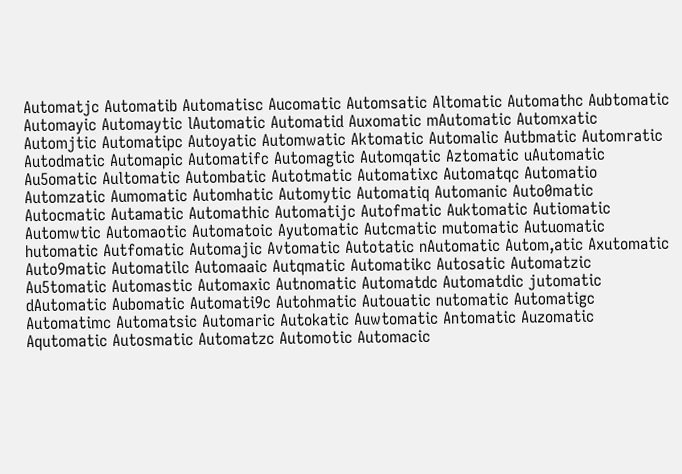Automatjc Automatib Automatisc Aucomatic Automsatic Altomatic Automathc Aubtomatic Automayic Automaytic lAutomatic Automatid Auxomatic mAutomatic Automxatic Automjtic Automatipc Autoyatic Automwatic Aktomatic Automalic Autbmatic Automratic Autodmatic Automapic Automatifc Automagtic Automqatic Aztomatic uAutomatic Au5omatic Aultomatic Autombatic Autotmatic Automatixc Automatqc Automatio Automzatic Aumomatic Automhatic Automytic Automatiq Automanic Auto0matic Autocmatic Autamatic Automathic Automatijc Autofmatic Auktomatic Autiomatic Automwtic Automaotic Automatoic Ayutomatic Autcmatic mutomatic Autuomatic hutomatic Autfomatic Automajic Avtomatic Autotatic nAutomatic Autom,atic Axutomatic Auto9matic Automatilc Automaaic Autqmatic Automatikc Autosatic Automatzic Au5tomatic Automastic Automaxic Autnomatic Automatdc Automatdic jutomatic dAutomatic Aubomatic Automati9c Autohmatic Autouatic nutomatic Automatigc Automatimc Automatsic Automaric Autokatic Auwtomatic Antomatic Auzomatic Aqutomatic Autosmatic Automatzc Automotic Automacic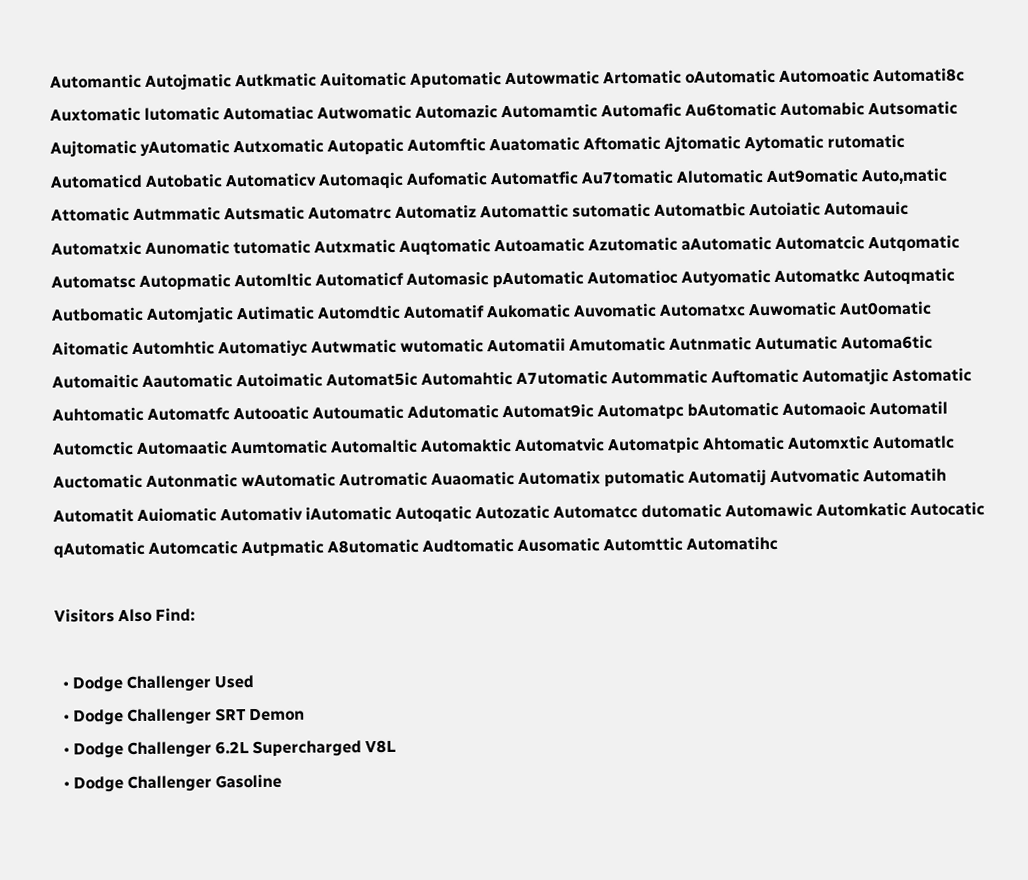Automantic Autojmatic Autkmatic Auitomatic Aputomatic Autowmatic Artomatic oAutomatic Automoatic Automati8c Auxtomatic lutomatic Automatiac Autwomatic Automazic Automamtic Automafic Au6tomatic Automabic Autsomatic Aujtomatic yAutomatic Autxomatic Autopatic Automftic Auatomatic Aftomatic Ajtomatic Aytomatic rutomatic Automaticd Autobatic Automaticv Automaqic Aufomatic Automatfic Au7tomatic Alutomatic Aut9omatic Auto,matic Attomatic Autmmatic Autsmatic Automatrc Automatiz Automattic sutomatic Automatbic Autoiatic Automauic Automatxic Aunomatic tutomatic Autxmatic Auqtomatic Autoamatic Azutomatic aAutomatic Automatcic Autqomatic Automatsc Autopmatic Automltic Automaticf Automasic pAutomatic Automatioc Autyomatic Automatkc Autoqmatic Autbomatic Automjatic Autimatic Automdtic Automatif Aukomatic Auvomatic Automatxc Auwomatic Aut0omatic Aitomatic Automhtic Automatiyc Autwmatic wutomatic Automatii Amutomatic Autnmatic Autumatic Automa6tic Automaitic Aautomatic Autoimatic Automat5ic Automahtic A7utomatic Autommatic Auftomatic Automatjic Astomatic Auhtomatic Automatfc Autooatic Autoumatic Adutomatic Automat9ic Automatpc bAutomatic Automaoic Automatil Automctic Automaatic Aumtomatic Automaltic Automaktic Automatvic Automatpic Ahtomatic Automxtic Automatlc Auctomatic Autonmatic wAutomatic Autromatic Auaomatic Automatix putomatic Automatij Autvomatic Automatih Automatit Auiomatic Automativ iAutomatic Autoqatic Autozatic Automatcc dutomatic Automawic Automkatic Autocatic qAutomatic Automcatic Autpmatic A8utomatic Audtomatic Ausomatic Automttic Automatihc

Visitors Also Find:

  • Dodge Challenger Used
  • Dodge Challenger SRT Demon
  • Dodge Challenger 6.2L Supercharged V8L
  • Dodge Challenger Gasoline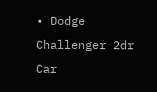• Dodge Challenger 2dr Car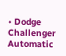• Dodge Challenger Automatic